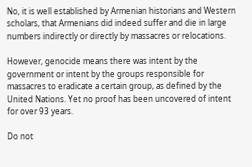No, it is well established by Armenian historians and Western scholars, that Armenians did indeed suffer and die in large numbers indirectly or directly by massacres or relocations.

However, genocide means there was intent by the government or intent by the groups responsible for massacres to eradicate a certain group, as defined by the United Nations. Yet no proof has been uncovered of intent for over 93 years.

Do not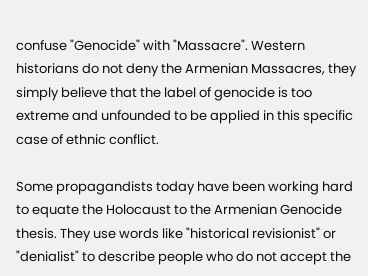confuse "Genocide" with "Massacre". Western historians do not deny the Armenian Massacres, they simply believe that the label of genocide is too extreme and unfounded to be applied in this specific case of ethnic conflict.

Some propagandists today have been working hard to equate the Holocaust to the Armenian Genocide thesis. They use words like "historical revisionist" or "denialist" to describe people who do not accept the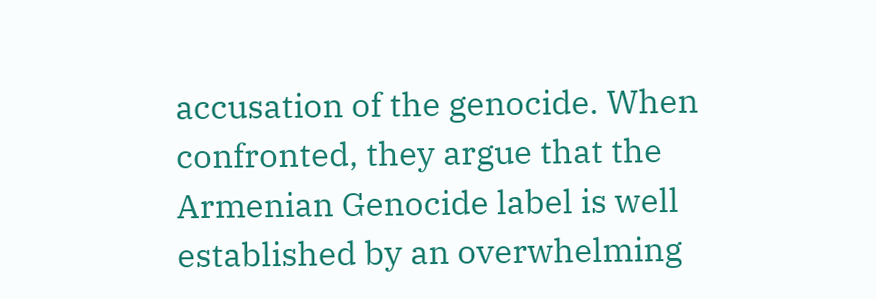accusation of the genocide. When confronted, they argue that the Armenian Genocide label is well established by an overwhelming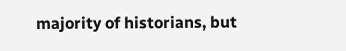majority of historians, but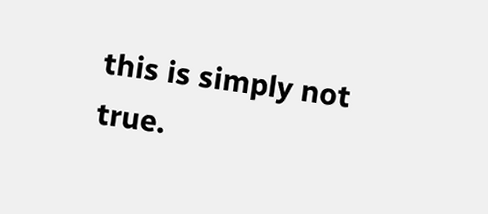this is simply not true.